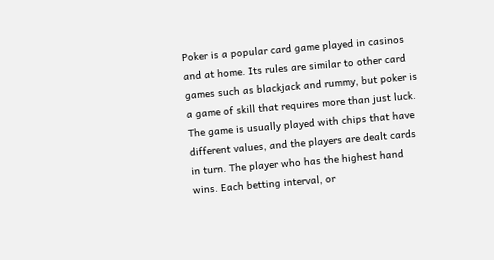Poker is a popular card game played in casinos and at home. Its rules are similar to other card games such as blackjack and rummy, but poker is a game of skill that requires more than just luck. The game is usually played with chips that have different values, and the players are dealt cards in turn. The player who has the highest hand wins. Each betting interval, or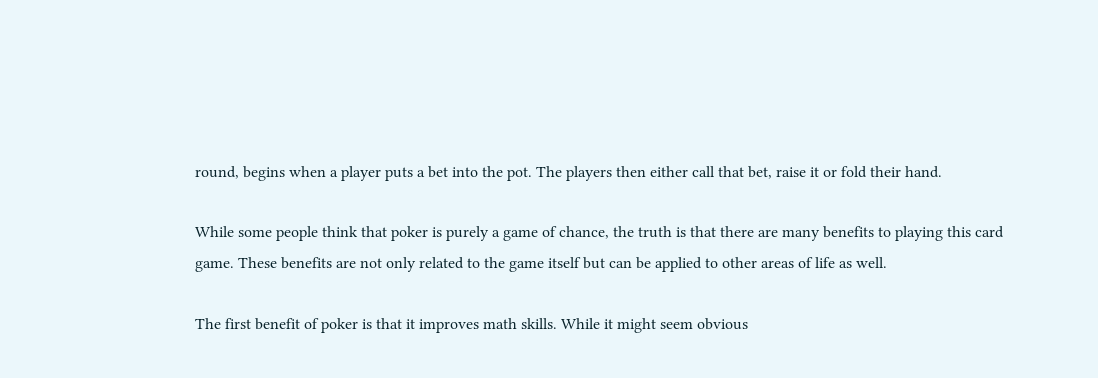round, begins when a player puts a bet into the pot. The players then either call that bet, raise it or fold their hand.

While some people think that poker is purely a game of chance, the truth is that there are many benefits to playing this card game. These benefits are not only related to the game itself but can be applied to other areas of life as well.

The first benefit of poker is that it improves math skills. While it might seem obvious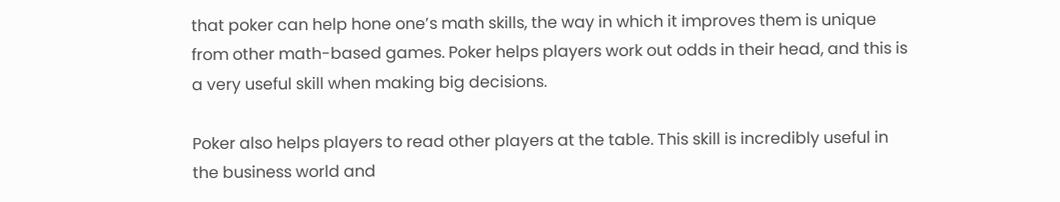that poker can help hone one’s math skills, the way in which it improves them is unique from other math-based games. Poker helps players work out odds in their head, and this is a very useful skill when making big decisions.

Poker also helps players to read other players at the table. This skill is incredibly useful in the business world and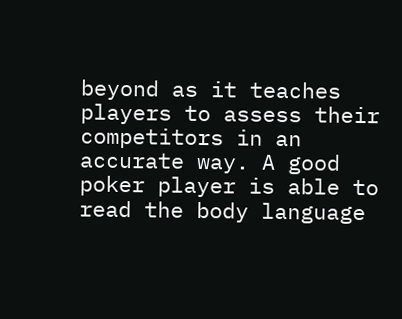beyond as it teaches players to assess their competitors in an accurate way. A good poker player is able to read the body language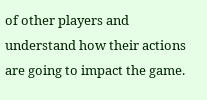of other players and understand how their actions are going to impact the game.